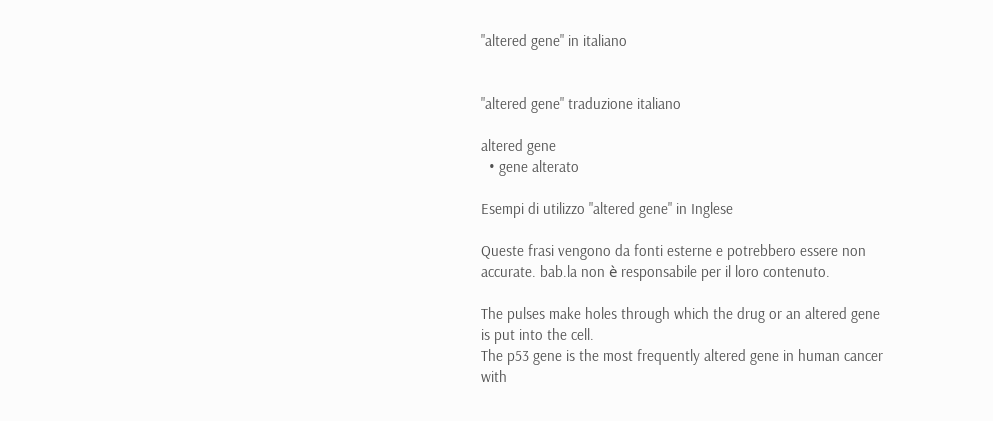"altered gene" in italiano


"altered gene" traduzione italiano

altered gene
  • gene alterato

Esempi di utilizzo "altered gene" in Inglese

Queste frasi vengono da fonti esterne e potrebbero essere non accurate. bab.la non è responsabile per il loro contenuto.

The pulses make holes through which the drug or an altered gene is put into the cell.
The p53 gene is the most frequently altered gene in human cancer with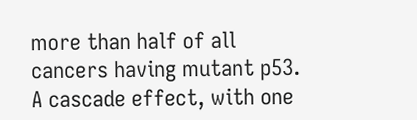more than half of all cancers having mutant p53.
A cascade effect, with one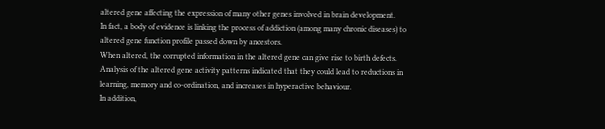altered gene affecting the expression of many other genes involved in brain development.
In fact, a body of evidence is linking the process of addiction (among many chronic diseases) to altered gene function profile passed down by ancestors.
When altered, the corrupted information in the altered gene can give rise to birth defects.
Analysis of the altered gene activity patterns indicated that they could lead to reductions in learning, memory and co-ordination, and increases in hyperactive behaviour.
In addition,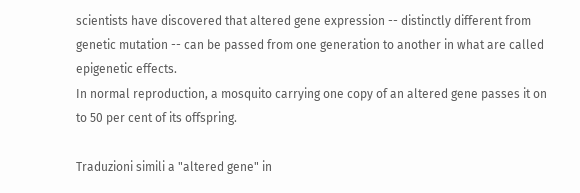scientists have discovered that altered gene expression -- distinctly different from genetic mutation -- can be passed from one generation to another in what are called epigenetic effects.
In normal reproduction, a mosquito carrying one copy of an altered gene passes it on to 50 per cent of its offspring.

Traduzioni simili a "altered gene" in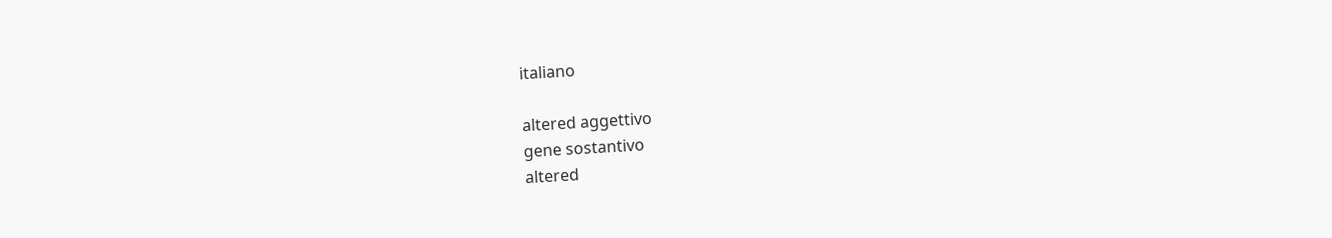italiano

altered aggettivo
gene sostantivo
altered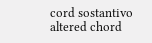cord sostantivo
altered chord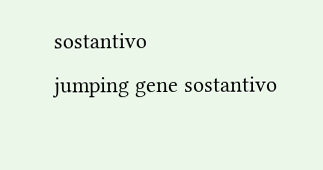sostantivo
jumping gene sostantivo